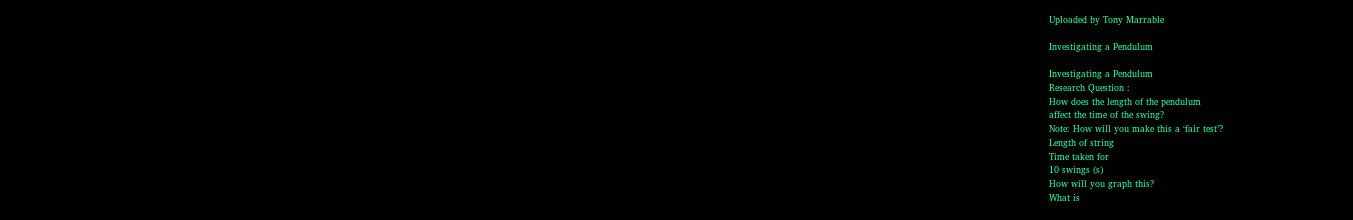Uploaded by Tony Marrable

Investigating a Pendulum

Investigating a Pendulum
Research Question :
How does the length of the pendulum
affect the time of the swing?
Note: How will you make this a ‘fair test’?
Length of string
Time taken for
10 swings (s)
How will you graph this?
What is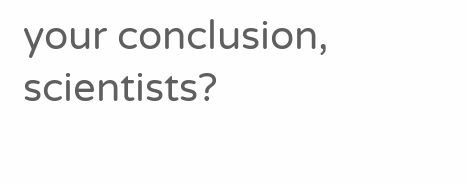your conclusion, scientists?